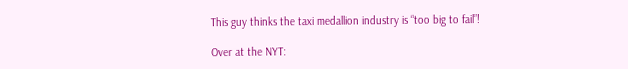This guy thinks the taxi medallion industry is “too big to fail”!

Over at the NYT: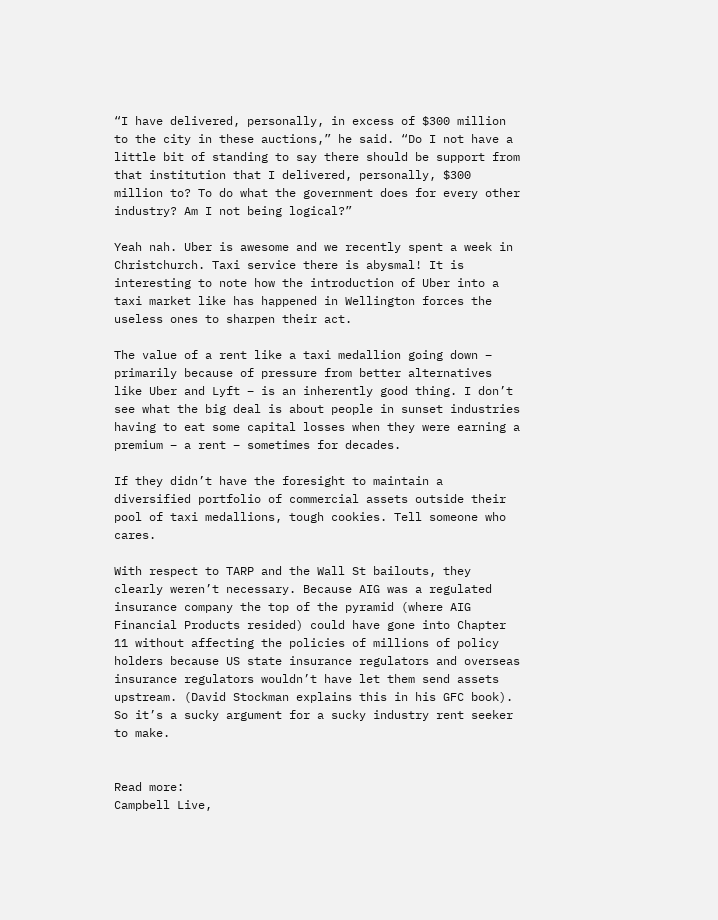“I have delivered, personally, in excess of $300 million to the city in these auctions,” he said. “Do I not have a little bit of standing to say there should be support from that institution that I delivered, personally, $300 million to? To do what the government does for every other industry? Am I not being logical?”

Yeah nah. Uber is awesome and we recently spent a week in Christchurch. Taxi service there is abysmal! It is interesting to note how the introduction of Uber into a taxi market like has happened in Wellington forces the useless ones to sharpen their act.

The value of a rent like a taxi medallion going down – primarily because of pressure from better alternatives like Uber and Lyft – is an inherently good thing. I don’t see what the big deal is about people in sunset industries having to eat some capital losses when they were earning a premium – a rent – sometimes for decades.

If they didn’t have the foresight to maintain a diversified portfolio of commercial assets outside their pool of taxi medallions, tough cookies. Tell someone who cares.

With respect to TARP and the Wall St bailouts, they clearly weren’t necessary. Because AIG was a regulated insurance company the top of the pyramid (where AIG Financial Products resided) could have gone into Chapter 11 without affecting the policies of millions of policy holders because US state insurance regulators and overseas insurance regulators wouldn’t have let them send assets upstream. (David Stockman explains this in his GFC book). So it’s a sucky argument for a sucky industry rent seeker to make.


Read more:
Campbell Live,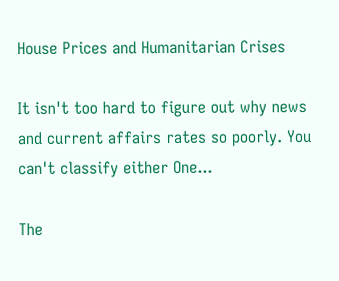House Prices and Humanitarian Crises

It isn't too hard to figure out why news and current affairs rates so poorly. You can't classify either One...

The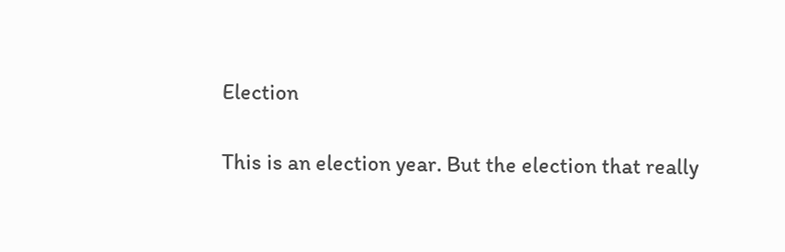Election

This is an election year. But the election that really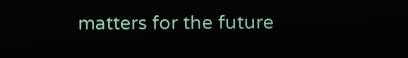matters for the future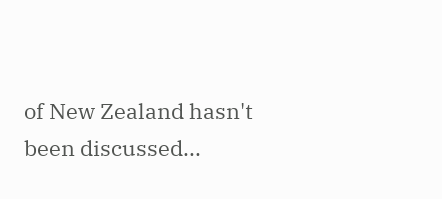of New Zealand hasn't been discussed...